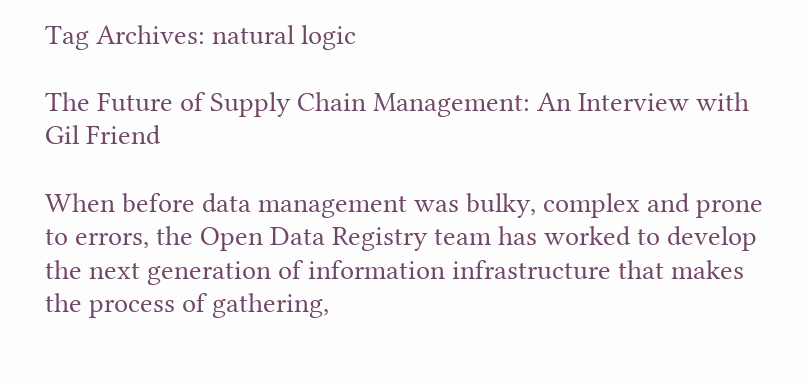Tag Archives: natural logic

The Future of Supply Chain Management: An Interview with Gil Friend

When before data management was bulky, complex and prone to errors, the Open Data Registry team has worked to develop the next generation of information infrastructure that makes the process of gathering,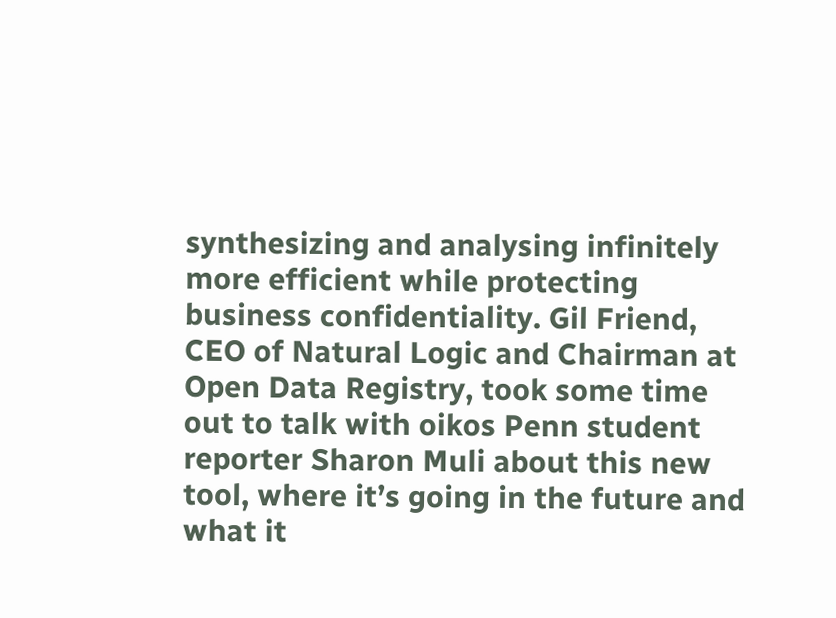synthesizing and analysing infinitely more efficient while protecting business confidentiality. Gil Friend, CEO of Natural Logic and Chairman at Open Data Registry, took some time out to talk with oikos Penn student reporter Sharon Muli about this new tool, where it’s going in the future and what it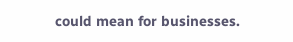could mean for businesses.